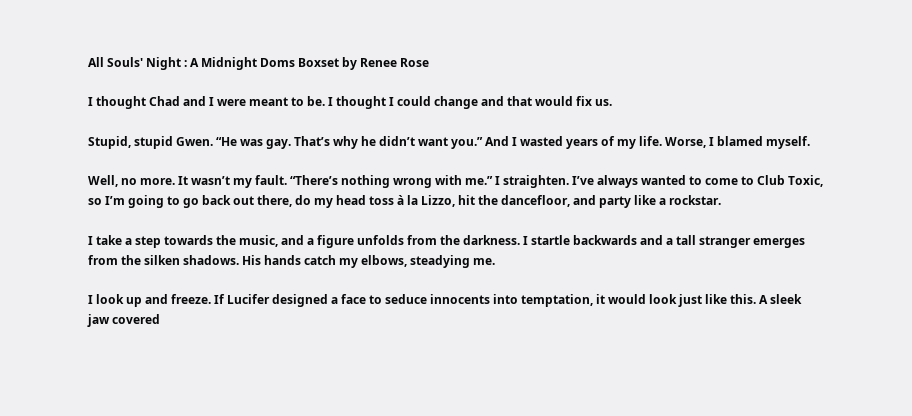All Souls' Night : A Midnight Doms Boxset by Renee Rose

I thought Chad and I were meant to be. I thought I could change and that would fix us.

Stupid, stupid Gwen. “He was gay. That’s why he didn’t want you.” And I wasted years of my life. Worse, I blamed myself.

Well, no more. It wasn’t my fault. “There’s nothing wrong with me.” I straighten. I’ve always wanted to come to Club Toxic, so I’m going to go back out there, do my head toss à la Lizzo, hit the dancefloor, and party like a rockstar.

I take a step towards the music, and a figure unfolds from the darkness. I startle backwards and a tall stranger emerges from the silken shadows. His hands catch my elbows, steadying me.

I look up and freeze. If Lucifer designed a face to seduce innocents into temptation, it would look just like this. A sleek jaw covered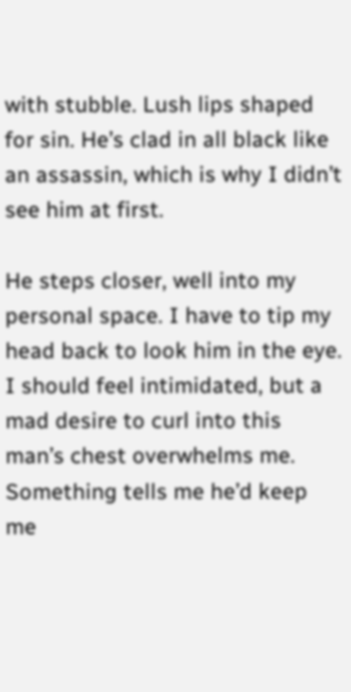with stubble. Lush lips shaped for sin. He’s clad in all black like an assassin, which is why I didn’t see him at first.

He steps closer, well into my personal space. I have to tip my head back to look him in the eye. I should feel intimidated, but a mad desire to curl into this man’s chest overwhelms me. Something tells me he’d keep me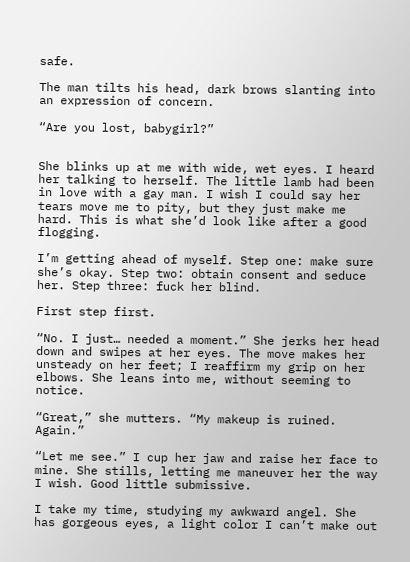safe.

The man tilts his head, dark brows slanting into an expression of concern.

“Are you lost, babygirl?”


She blinks up at me with wide, wet eyes. I heard her talking to herself. The little lamb had been in love with a gay man. I wish I could say her tears move me to pity, but they just make me hard. This is what she’d look like after a good flogging.

I’m getting ahead of myself. Step one: make sure she’s okay. Step two: obtain consent and seduce her. Step three: fuck her blind.

First step first.

“No. I just… needed a moment.” She jerks her head down and swipes at her eyes. The move makes her unsteady on her feet; I reaffirm my grip on her elbows. She leans into me, without seeming to notice.

“Great,” she mutters. “My makeup is ruined. Again.”

“Let me see.” I cup her jaw and raise her face to mine. She stills, letting me maneuver her the way I wish. Good little submissive.

I take my time, studying my awkward angel. She has gorgeous eyes, a light color I can’t make out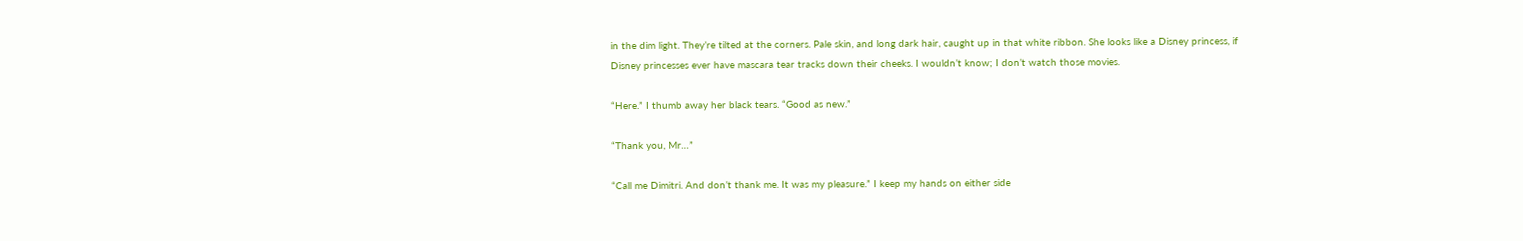in the dim light. They’re tilted at the corners. Pale skin, and long dark hair, caught up in that white ribbon. She looks like a Disney princess, if Disney princesses ever have mascara tear tracks down their cheeks. I wouldn’t know; I don’t watch those movies.

“Here.” I thumb away her black tears. “Good as new.”

“Thank you, Mr…”

“Call me Dimitri. And don’t thank me. It was my pleasure.” I keep my hands on either side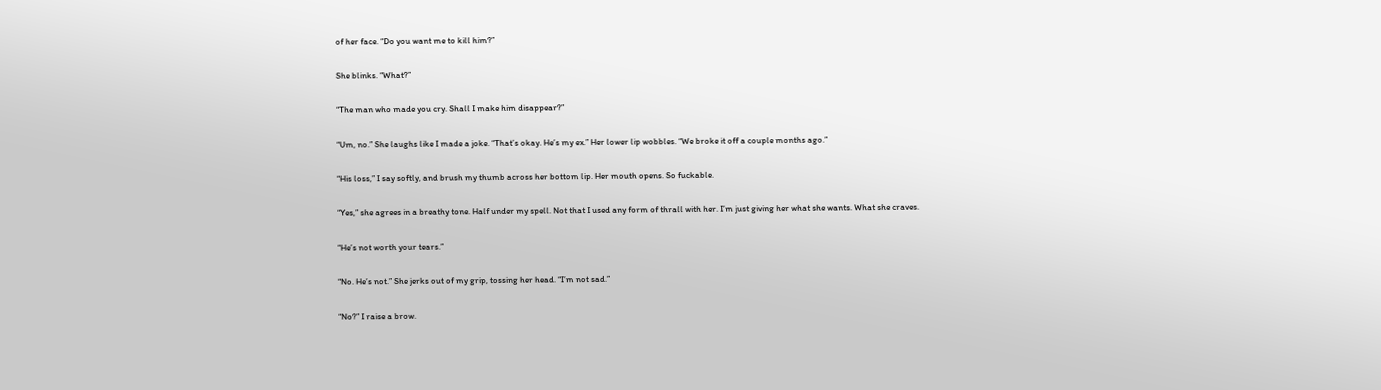of her face. “Do you want me to kill him?”

She blinks. “What?”

“The man who made you cry. Shall I make him disappear?”

“Um, no.” She laughs like I made a joke. “That’s okay. He’s my ex.” Her lower lip wobbles. “We broke it off a couple months ago.”

“His loss,” I say softly, and brush my thumb across her bottom lip. Her mouth opens. So fuckable.

“Yes,” she agrees in a breathy tone. Half under my spell. Not that I used any form of thrall with her. I’m just giving her what she wants. What she craves.

“He’s not worth your tears.”

“No. He’s not.” She jerks out of my grip, tossing her head. “I’m not sad.”

“No?” I raise a brow.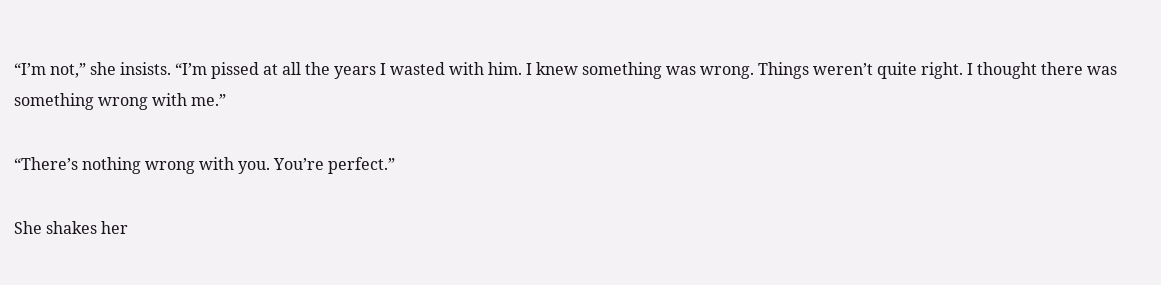“I’m not,” she insists. “I’m pissed at all the years I wasted with him. I knew something was wrong. Things weren’t quite right. I thought there was something wrong with me.”

“There’s nothing wrong with you. You’re perfect.”

She shakes her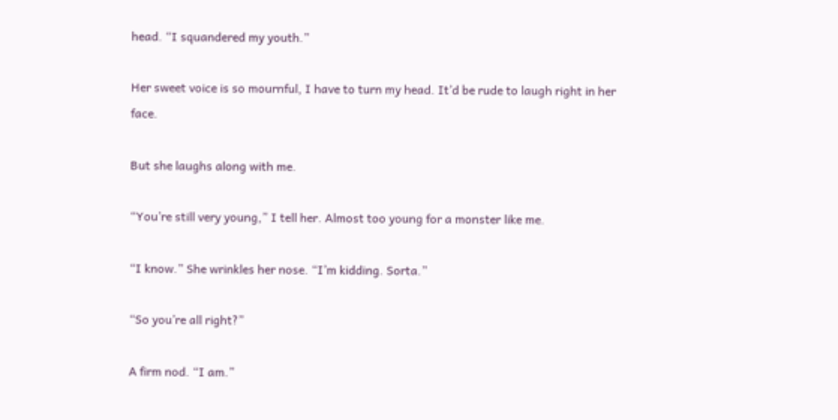head. “I squandered my youth.”

Her sweet voice is so mournful, I have to turn my head. It’d be rude to laugh right in her face.

But she laughs along with me.

“You’re still very young,” I tell her. Almost too young for a monster like me.

“I know.” She wrinkles her nose. “I’m kidding. Sorta.”

“So you’re all right?”

A firm nod. “I am.”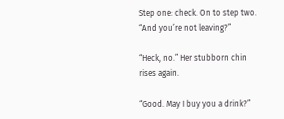Step one: check. On to step two. “And you’re not leaving?”

“Heck, no.” Her stubborn chin rises again.

“Good. May I buy you a drink?”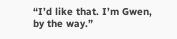“I’d like that. I’m Gwen, by the way.”